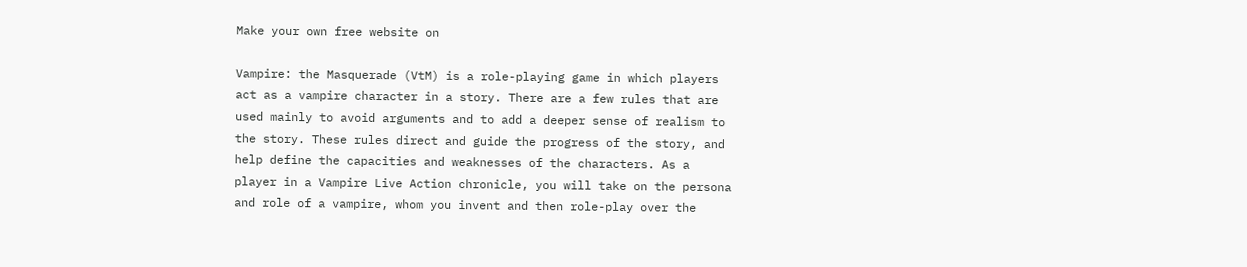Make your own free website on

Vampire: the Masquerade (VtM) is a role-playing game in which players act as a vampire character in a story. There are a few rules that are used mainly to avoid arguments and to add a deeper sense of realism to the story. These rules direct and guide the progress of the story, and help define the capacities and weaknesses of the characters. As a player in a Vampire Live Action chronicle, you will take on the persona and role of a vampire, whom you invent and then role-play over the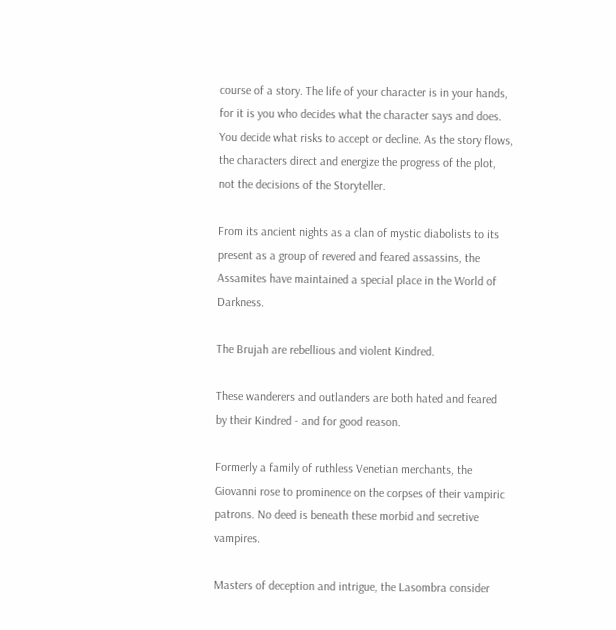course of a story. The life of your character is in your hands, for it is you who decides what the character says and does. You decide what risks to accept or decline. As the story flows, the characters direct and energize the progress of the plot, not the decisions of the Storyteller.

From its ancient nights as a clan of mystic diabolists to its present as a group of revered and feared assassins, the Assamites have maintained a special place in the World of Darkness.

The Brujah are rebellious and violent Kindred.

These wanderers and outlanders are both hated and feared by their Kindred - and for good reason.

Formerly a family of ruthless Venetian merchants, the Giovanni rose to prominence on the corpses of their vampiric patrons. No deed is beneath these morbid and secretive vampires.

Masters of deception and intrigue, the Lasombra consider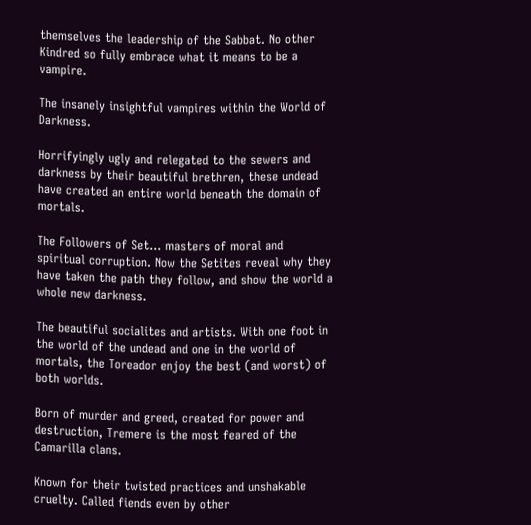themselves the leadership of the Sabbat. No other Kindred so fully embrace what it means to be a vampire.

The insanely insightful vampires within the World of Darkness.

Horrifyingly ugly and relegated to the sewers and darkness by their beautiful brethren, these undead have created an entire world beneath the domain of mortals.

The Followers of Set... masters of moral and spiritual corruption. Now the Setites reveal why they have taken the path they follow, and show the world a whole new darkness.

The beautiful socialites and artists. With one foot in the world of the undead and one in the world of mortals, the Toreador enjoy the best (and worst) of both worlds.

Born of murder and greed, created for power and destruction, Tremere is the most feared of the Camarilla clans.

Known for their twisted practices and unshakable cruelty. Called fiends even by other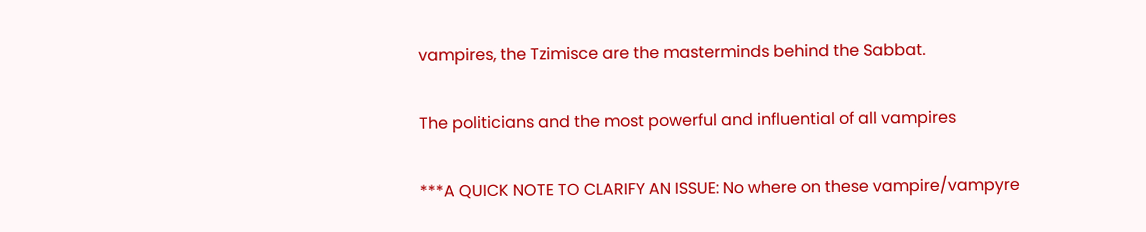vampires, the Tzimisce are the masterminds behind the Sabbat.

The politicians and the most powerful and influential of all vampires

***A QUICK NOTE TO CLARIFY AN ISSUE: No where on these vampire/vampyre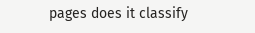pages does it classify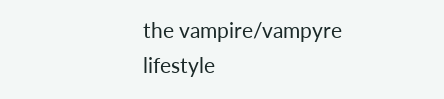the vampire/vampyre lifestyle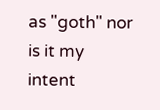as "goth" nor is it my intent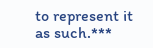to represent it as such.***